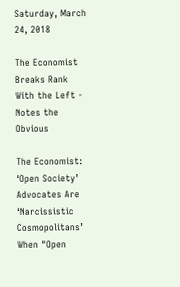Saturday, March 24, 2018

The Economist Breaks Rank With the Left - Notes the Obvious

The Economist: ‘Open Society’ Advocates Are ‘Narcissistic Cosmopolitans’
When "Open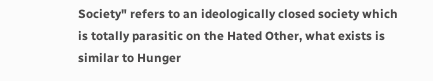Society" refers to an ideologically closed society which is totally parasitic on the Hated Other, what exists is similar to Hunger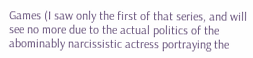Games (I saw only the first of that series, and will see no more due to the actual politics of the abominably narcissistic actress portraying the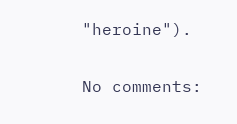"heroine").

No comments: